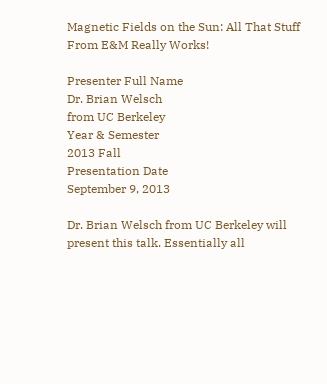Magnetic Fields on the Sun: All That Stuff From E&M Really Works!

Presenter Full Name
Dr. Brian Welsch
from UC Berkeley
Year & Semester
2013 Fall
Presentation Date
September 9, 2013

Dr. Brian Welsch from UC Berkeley will present this talk. Essentially all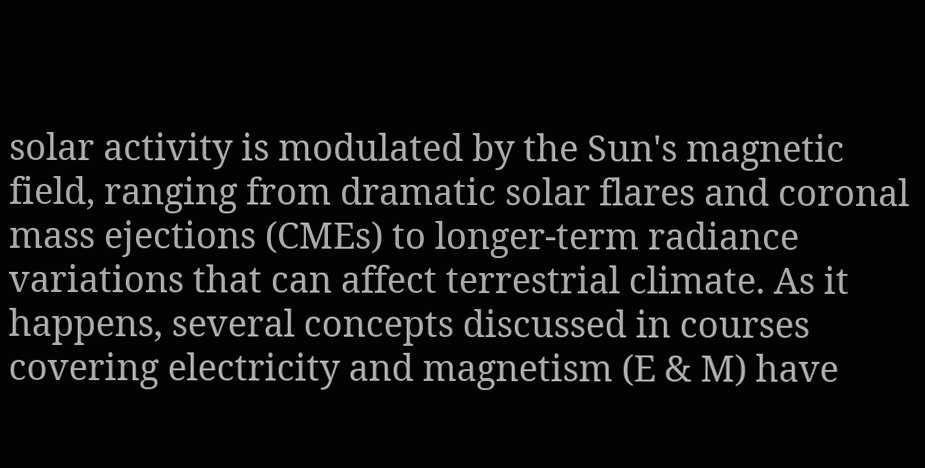solar activity is modulated by the Sun's magnetic field, ranging from dramatic solar flares and coronal mass ejections (CMEs) to longer-term radiance variations that can affect terrestrial climate. As it happens, several concepts discussed in courses covering electricity and magnetism (E & M) have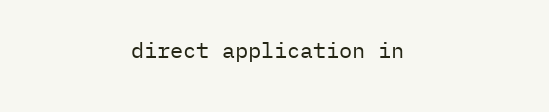direct application in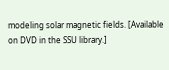modeling solar magnetic fields. [Available on DVD in the SSU library.]